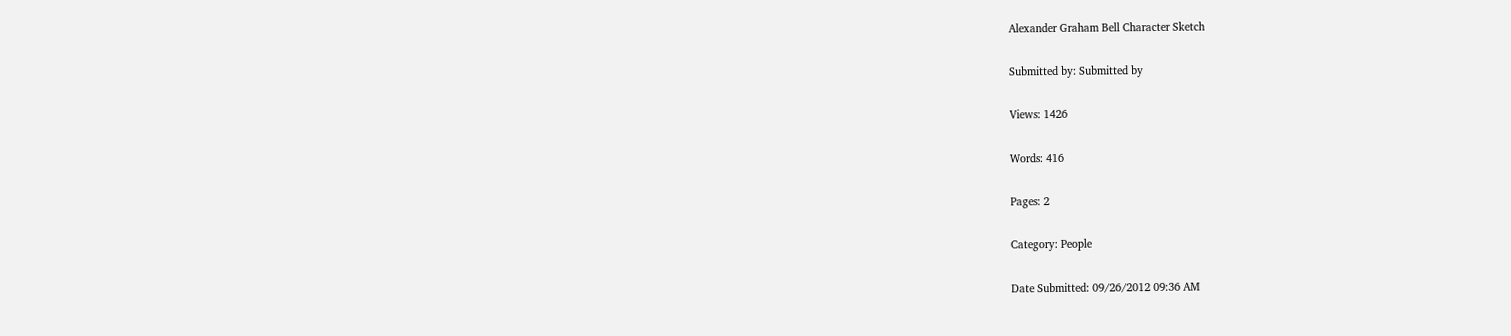Alexander Graham Bell Character Sketch

Submitted by: Submitted by

Views: 1426

Words: 416

Pages: 2

Category: People

Date Submitted: 09/26/2012 09:36 AM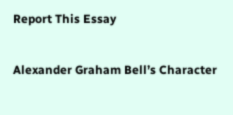Report This Essay

Alexander Graham Bell’s Character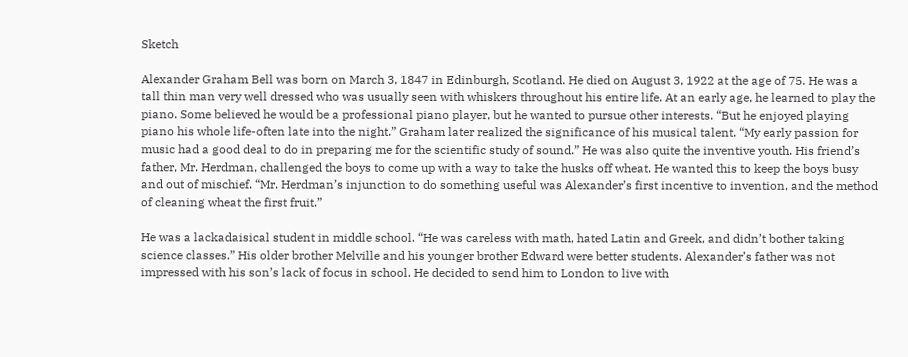Sketch

Alexander Graham Bell was born on March 3, 1847 in Edinburgh, Scotland. He died on August 3, 1922 at the age of 75. He was a tall thin man very well dressed who was usually seen with whiskers throughout his entire life. At an early age, he learned to play the piano. Some believed he would be a professional piano player, but he wanted to pursue other interests. “But he enjoyed playing piano his whole life-often late into the night.” Graham later realized the significance of his musical talent. “My early passion for music had a good deal to do in preparing me for the scientific study of sound.” He was also quite the inventive youth. His friend’s father, Mr. Herdman, challenged the boys to come up with a way to take the husks off wheat. He wanted this to keep the boys busy and out of mischief. “Mr. Herdman’s injunction to do something useful was Alexander’s first incentive to invention, and the method of cleaning wheat the first fruit.”

He was a lackadaisical student in middle school. “He was careless with math, hated Latin and Greek, and didn’t bother taking science classes.” His older brother Melville and his younger brother Edward were better students. Alexander’s father was not impressed with his son’s lack of focus in school. He decided to send him to London to live with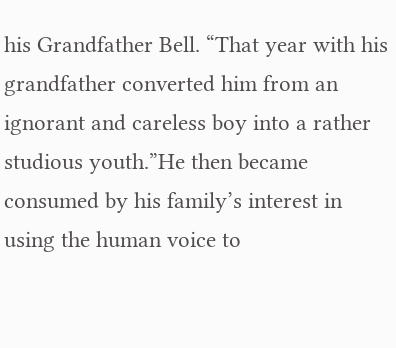his Grandfather Bell. “That year with his grandfather converted him from an ignorant and careless boy into a rather studious youth.”He then became consumed by his family’s interest in using the human voice to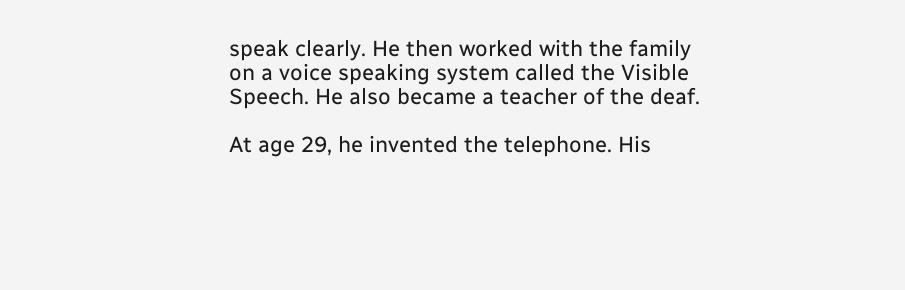speak clearly. He then worked with the family on a voice speaking system called the Visible Speech. He also became a teacher of the deaf.

At age 29, he invented the telephone. His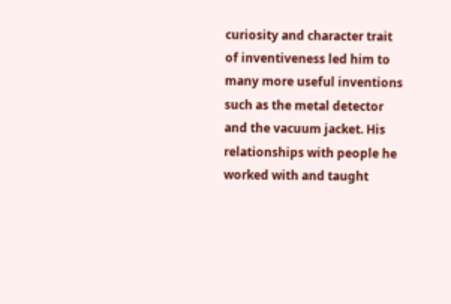curiosity and character trait of inventiveness led him to many more useful inventions such as the metal detector and the vacuum jacket. His relationships with people he worked with and taught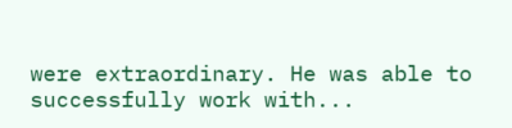were extraordinary. He was able to successfully work with...